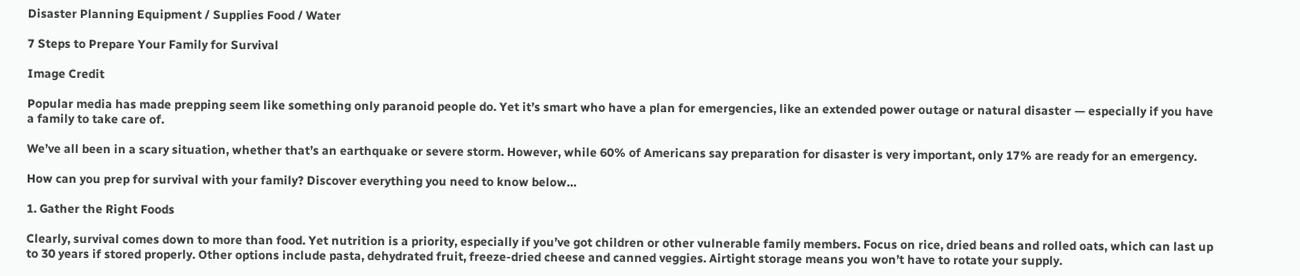Disaster Planning Equipment / Supplies Food / Water

7 Steps to Prepare Your Family for Survival

Image Credit

Popular media has made prepping seem like something only paranoid people do. Yet it’s smart who have a plan for emergencies, like an extended power outage or natural disaster — especially if you have a family to take care of.

We’ve all been in a scary situation, whether that’s an earthquake or severe storm. However, while 60% of Americans say preparation for disaster is very important, only 17% are ready for an emergency.

How can you prep for survival with your family? Discover everything you need to know below…

1. Gather the Right Foods

Clearly, survival comes down to more than food. Yet nutrition is a priority, especially if you’ve got children or other vulnerable family members. Focus on rice, dried beans and rolled oats, which can last up to 30 years if stored properly. Other options include pasta, dehydrated fruit, freeze-dried cheese and canned veggies. Airtight storage means you won’t have to rotate your supply.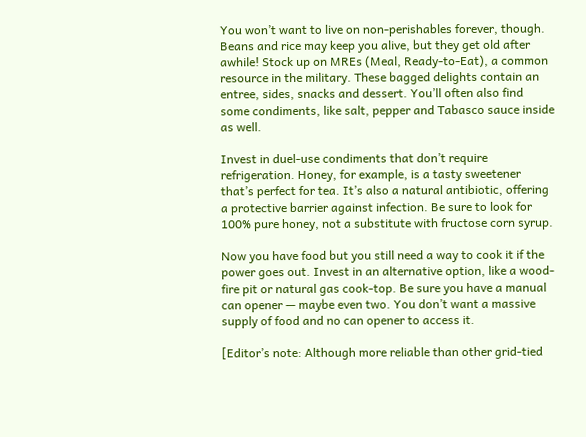You won’t want to live on non-perishables forever, though. Beans and rice may keep you alive, but they get old after awhile! Stock up on MREs (Meal, Ready-to-Eat), a common resource in the military. These bagged delights contain an entree, sides, snacks and dessert. You’ll often also find some condiments, like salt, pepper and Tabasco sauce inside as well.

Invest in duel-use condiments that don’t require refrigeration. Honey, for example, is a tasty sweetener that’s perfect for tea. It’s also a natural antibiotic, offering a protective barrier against infection. Be sure to look for 100% pure honey, not a substitute with fructose corn syrup.

Now you have food but you still need a way to cook it if the power goes out. Invest in an alternative option, like a wood-fire pit or natural gas cook-top. Be sure you have a manual can opener — maybe even two. You don’t want a massive supply of food and no can opener to access it.

[Editor’s note: Although more reliable than other grid-tied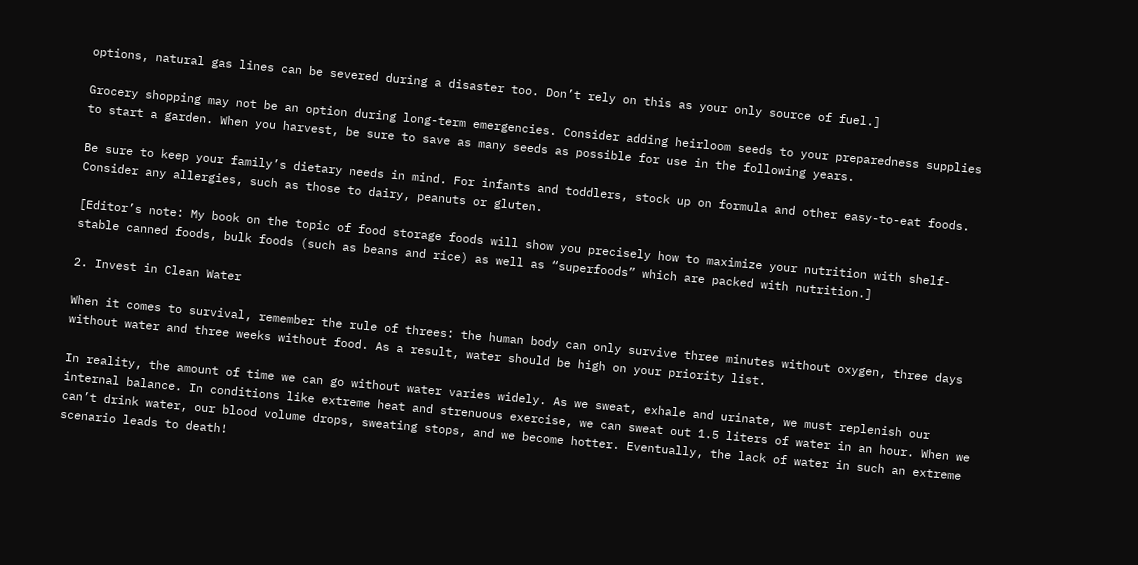options, natural gas lines can be severed during a disaster too. Don’t rely on this as your only source of fuel.]

Grocery shopping may not be an option during long-term emergencies. Consider adding heirloom seeds to your preparedness supplies to start a garden. When you harvest, be sure to save as many seeds as possible for use in the following years.

Be sure to keep your family’s dietary needs in mind. For infants and toddlers, stock up on formula and other easy-to-eat foods. Consider any allergies, such as those to dairy, peanuts or gluten.

[Editor’s note: My book on the topic of food storage foods will show you precisely how to maximize your nutrition with shelf-stable canned foods, bulk foods (such as beans and rice) as well as “superfoods” which are packed with nutrition.]

2. Invest in Clean Water

When it comes to survival, remember the rule of threes: the human body can only survive three minutes without oxygen, three days without water and three weeks without food. As a result, water should be high on your priority list.

In reality, the amount of time we can go without water varies widely. As we sweat, exhale and urinate, we must replenish our internal balance. In conditions like extreme heat and strenuous exercise, we can sweat out 1.5 liters of water in an hour. When we can’t drink water, our blood volume drops, sweating stops, and we become hotter. Eventually, the lack of water in such an extreme scenario leads to death!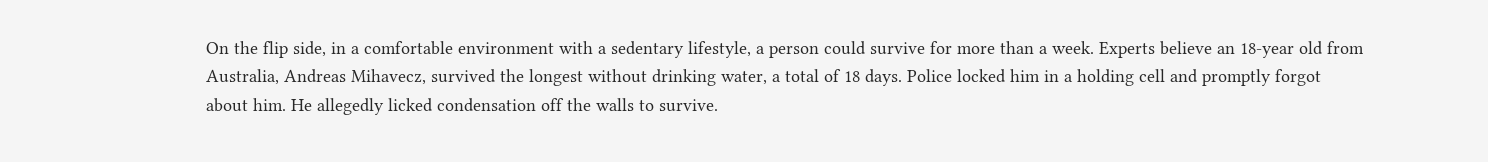On the flip side, in a comfortable environment with a sedentary lifestyle, a person could survive for more than a week. Experts believe an 18-year old from Australia, Andreas Mihavecz, survived the longest without drinking water, a total of 18 days. Police locked him in a holding cell and promptly forgot about him. He allegedly licked condensation off the walls to survive.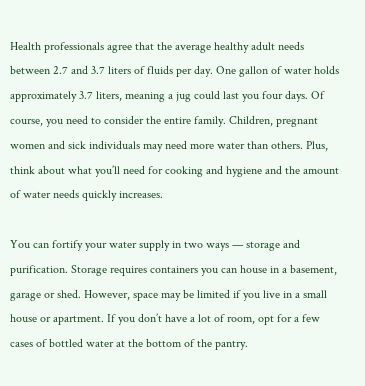Health professionals agree that the average healthy adult needs between 2.7 and 3.7 liters of fluids per day. One gallon of water holds approximately 3.7 liters, meaning a jug could last you four days. Of course, you need to consider the entire family. Children, pregnant women and sick individuals may need more water than others. Plus, think about what you’ll need for cooking and hygiene and the amount of water needs quickly increases.

You can fortify your water supply in two ways — storage and purification. Storage requires containers you can house in a basement, garage or shed. However, space may be limited if you live in a small house or apartment. If you don’t have a lot of room, opt for a few cases of bottled water at the bottom of the pantry.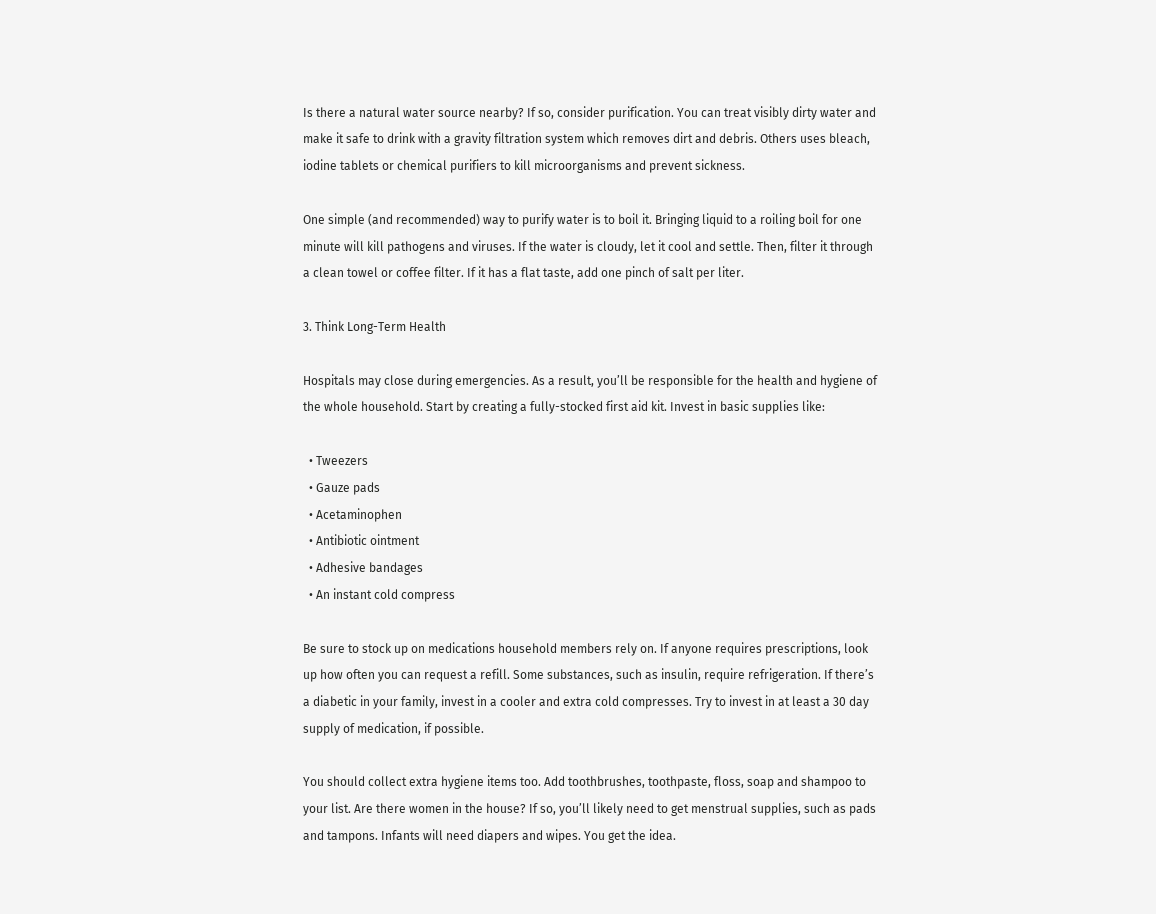Is there a natural water source nearby? If so, consider purification. You can treat visibly dirty water and make it safe to drink with a gravity filtration system which removes dirt and debris. Others uses bleach, iodine tablets or chemical purifiers to kill microorganisms and prevent sickness.

One simple (and recommended) way to purify water is to boil it. Bringing liquid to a roiling boil for one minute will kill pathogens and viruses. If the water is cloudy, let it cool and settle. Then, filter it through a clean towel or coffee filter. If it has a flat taste, add one pinch of salt per liter.

3. Think Long-Term Health

Hospitals may close during emergencies. As a result, you’ll be responsible for the health and hygiene of the whole household. Start by creating a fully-stocked first aid kit. Invest in basic supplies like:

  • Tweezers
  • Gauze pads
  • Acetaminophen
  • Antibiotic ointment
  • Adhesive bandages
  • An instant cold compress

Be sure to stock up on medications household members rely on. If anyone requires prescriptions, look up how often you can request a refill. Some substances, such as insulin, require refrigeration. If there’s a diabetic in your family, invest in a cooler and extra cold compresses. Try to invest in at least a 30 day supply of medication, if possible.

You should collect extra hygiene items too. Add toothbrushes, toothpaste, floss, soap and shampoo to your list. Are there women in the house? If so, you’ll likely need to get menstrual supplies, such as pads and tampons. Infants will need diapers and wipes. You get the idea.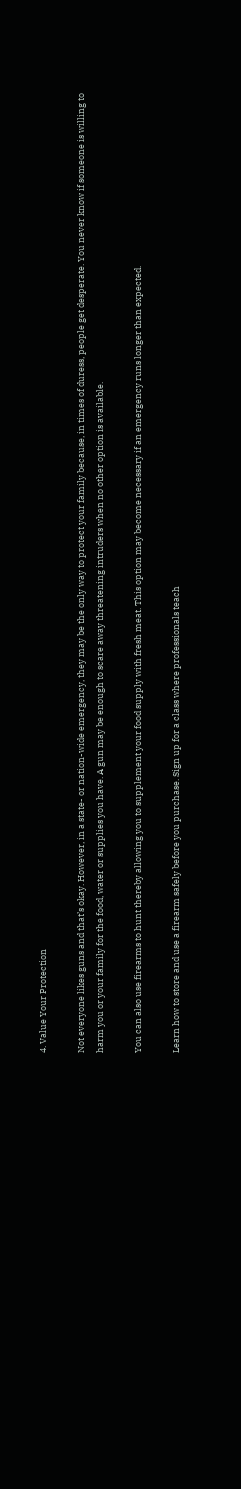4. Value Your Protection

Not everyone likes guns and that’s okay. However, in a state- or nation-wide emergency, they may be the only way to protect your family because, in times of duress, people get desperate. You never know if someone is willing to harm you or your family for the food, water or supplies you have. A gun may be enough to scare away threatening intruders when no other option is available.

You can also use firearms to hunt thereby allowing you to supplement your food supply with fresh meat. This option may become necessary if an emergency runs longer than expected.

Learn how to store and use a firearm safely before you purchase. Sign up for a class where professionals teach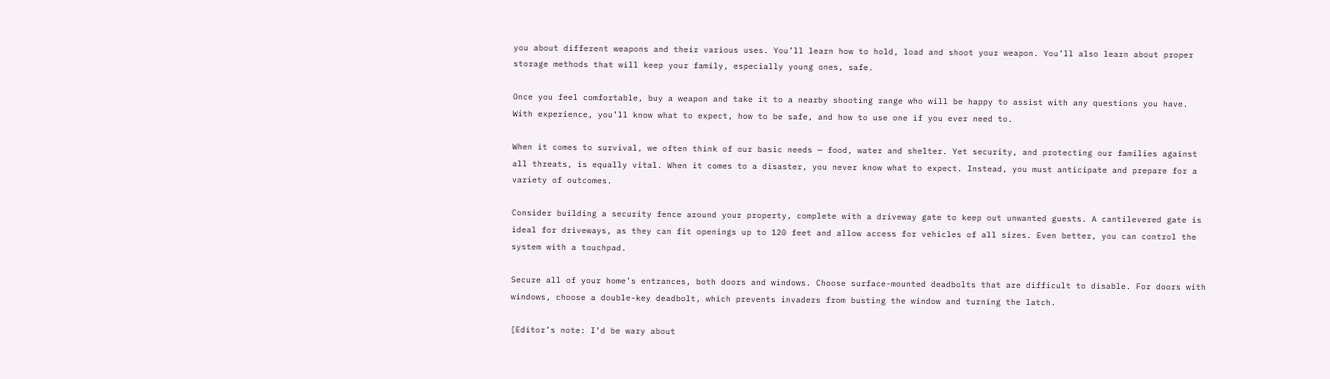you about different weapons and their various uses. You’ll learn how to hold, load and shoot your weapon. You’ll also learn about proper storage methods that will keep your family, especially young ones, safe.

Once you feel comfortable, buy a weapon and take it to a nearby shooting range who will be happy to assist with any questions you have. With experience, you’ll know what to expect, how to be safe, and how to use one if you ever need to.

When it comes to survival, we often think of our basic needs — food, water and shelter. Yet security, and protecting our families against all threats, is equally vital. When it comes to a disaster, you never know what to expect. Instead, you must anticipate and prepare for a variety of outcomes.

Consider building a security fence around your property, complete with a driveway gate to keep out unwanted guests. A cantilevered gate is ideal for driveways, as they can fit openings up to 120 feet and allow access for vehicles of all sizes. Even better, you can control the system with a touchpad.

Secure all of your home’s entrances, both doors and windows. Choose surface-mounted deadbolts that are difficult to disable. For doors with windows, choose a double-key deadbolt, which prevents invaders from busting the window and turning the latch.

[Editor’s note: I’d be wary about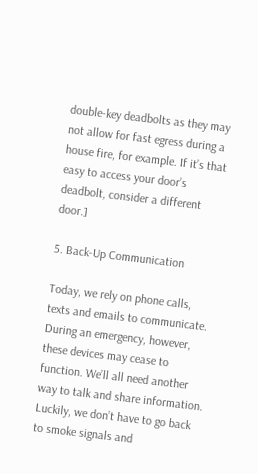double-key deadbolts as they may not allow for fast egress during a house fire, for example. If it’s that easy to access your door’s deadbolt, consider a different door.]

5. Back-Up Communication

Today, we rely on phone calls, texts and emails to communicate. During an emergency, however, these devices may cease to function. We’ll all need another way to talk and share information. Luckily, we don’t have to go back to smoke signals and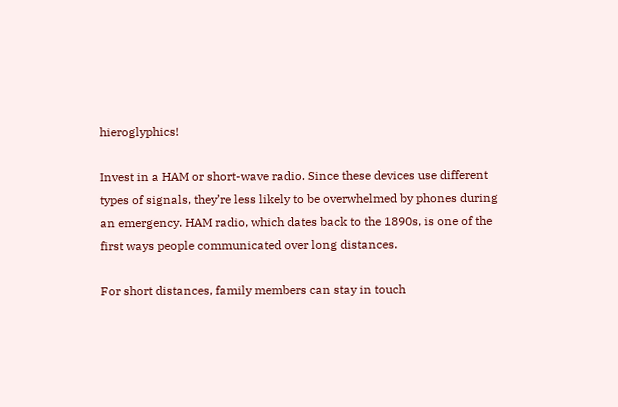hieroglyphics!

Invest in a HAM or short-wave radio. Since these devices use different types of signals, they’re less likely to be overwhelmed by phones during an emergency. HAM radio, which dates back to the 1890s, is one of the first ways people communicated over long distances.

For short distances, family members can stay in touch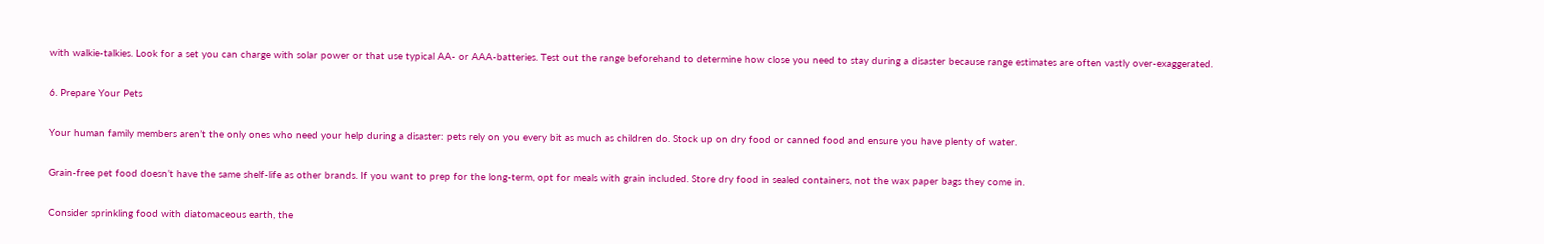with walkie-talkies. Look for a set you can charge with solar power or that use typical AA- or AAA-batteries. Test out the range beforehand to determine how close you need to stay during a disaster because range estimates are often vastly over-exaggerated.

6. Prepare Your Pets

Your human family members aren’t the only ones who need your help during a disaster: pets rely on you every bit as much as children do. Stock up on dry food or canned food and ensure you have plenty of water.

Grain-free pet food doesn’t have the same shelf-life as other brands. If you want to prep for the long-term, opt for meals with grain included. Store dry food in sealed containers, not the wax paper bags they come in.

Consider sprinkling food with diatomaceous earth, the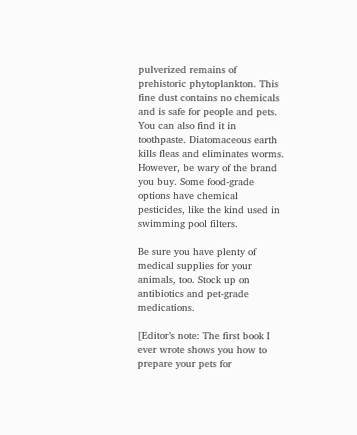pulverized remains of prehistoric phytoplankton. This fine dust contains no chemicals and is safe for people and pets. You can also find it in toothpaste. Diatomaceous earth kills fleas and eliminates worms. However, be wary of the brand you buy. Some food-grade options have chemical pesticides, like the kind used in swimming pool filters.

Be sure you have plenty of medical supplies for your animals, too. Stock up on antibiotics and pet-grade medications.

[Editor’s note: The first book I ever wrote shows you how to prepare your pets for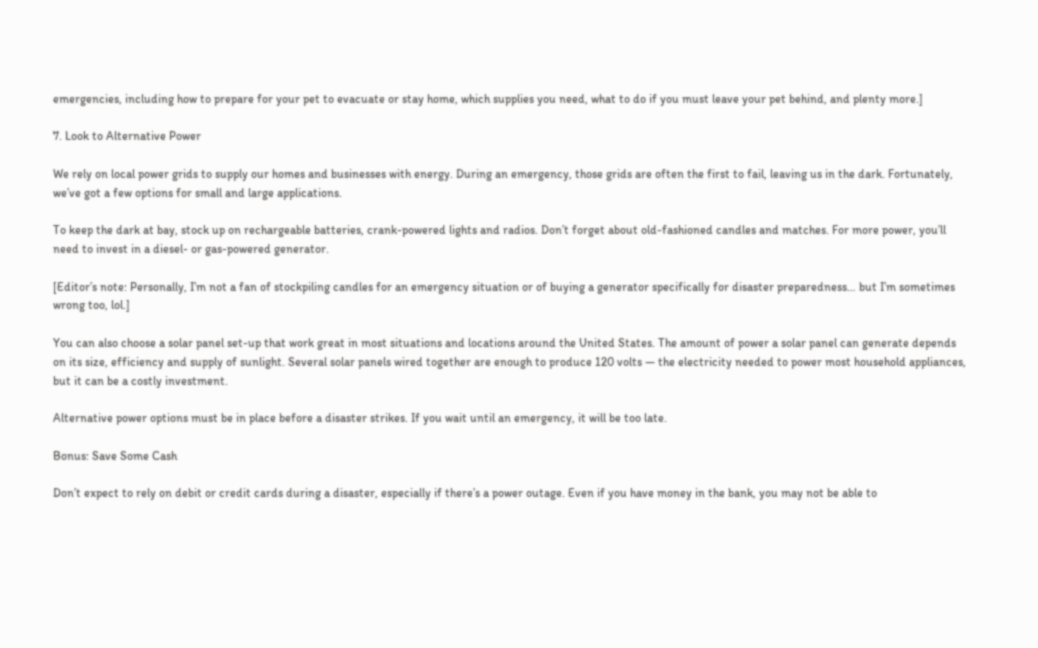emergencies, including how to prepare for your pet to evacuate or stay home, which supplies you need, what to do if you must leave your pet behind, and plenty more.]

7. Look to Alternative Power

We rely on local power grids to supply our homes and businesses with energy. During an emergency, those grids are often the first to fail, leaving us in the dark. Fortunately, we’ve got a few options for small and large applications.

To keep the dark at bay, stock up on rechargeable batteries, crank-powered lights and radios. Don’t forget about old-fashioned candles and matches. For more power, you’ll need to invest in a diesel- or gas-powered generator.

[Editor’s note: Personally, I’m not a fan of stockpiling candles for an emergency situation or of buying a generator specifically for disaster preparedness… but I’m sometimes wrong too, lol.]

You can also choose a solar panel set-up that work great in most situations and locations around the United States. The amount of power a solar panel can generate depends on its size, efficiency and supply of sunlight. Several solar panels wired together are enough to produce 120 volts — the electricity needed to power most household appliances, but it can be a costly investment.

Alternative power options must be in place before a disaster strikes. If you wait until an emergency, it will be too late.

Bonus: Save Some Cash

Don’t expect to rely on debit or credit cards during a disaster, especially if there’s a power outage. Even if you have money in the bank, you may not be able to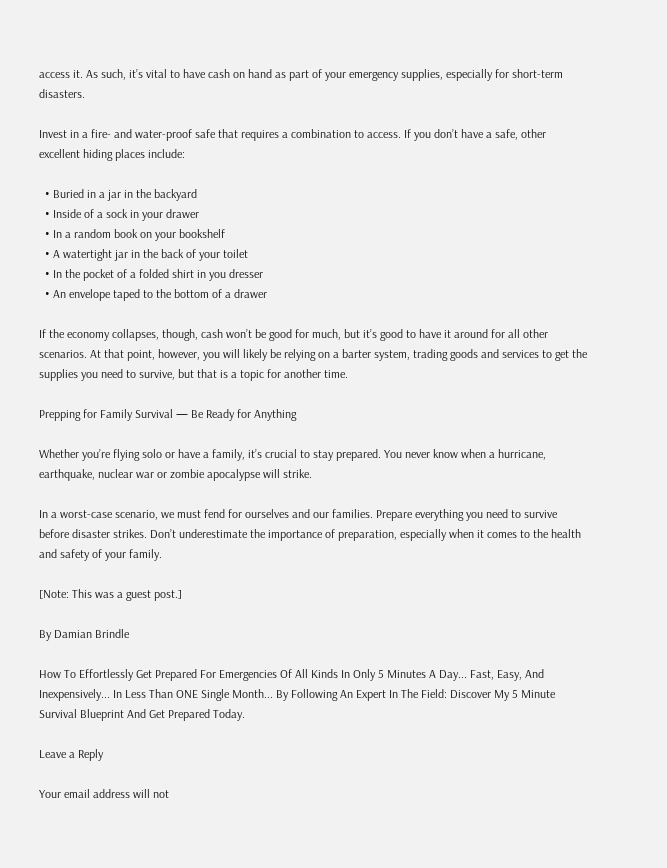access it. As such, it’s vital to have cash on hand as part of your emergency supplies, especially for short-term disasters.

Invest in a fire- and water-proof safe that requires a combination to access. If you don’t have a safe, other excellent hiding places include:

  • Buried in a jar in the backyard
  • Inside of a sock in your drawer
  • In a random book on your bookshelf
  • A watertight jar in the back of your toilet
  • In the pocket of a folded shirt in you dresser
  • An envelope taped to the bottom of a drawer

If the economy collapses, though, cash won’t be good for much, but it’s good to have it around for all other scenarios. At that point, however, you will likely be relying on a barter system, trading goods and services to get the supplies you need to survive, but that is a topic for another time.

Prepping for Family Survival — Be Ready for Anything

Whether you’re flying solo or have a family, it’s crucial to stay prepared. You never know when a hurricane, earthquake, nuclear war or zombie apocalypse will strike.

In a worst-case scenario, we must fend for ourselves and our families. Prepare everything you need to survive before disaster strikes. Don’t underestimate the importance of preparation, especially when it comes to the health and safety of your family.

[Note: This was a guest post.]

By Damian Brindle

How To Effortlessly Get Prepared For Emergencies Of All Kinds In Only 5 Minutes A Day... Fast, Easy, And Inexpensively... In Less Than ONE Single Month... By Following An Expert In The Field: Discover My 5 Minute Survival Blueprint And Get Prepared Today.

Leave a Reply

Your email address will not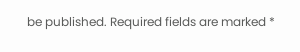be published. Required fields are marked *